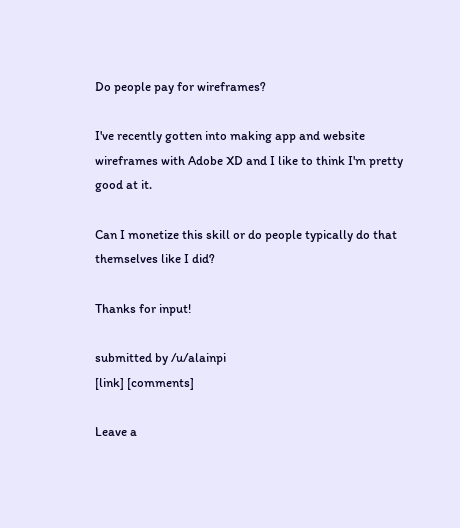Do people pay for wireframes?

I've recently gotten into making app and website wireframes with Adobe XD and I like to think I'm pretty good at it.

Can I monetize this skill or do people typically do that themselves like I did?

Thanks for input!

submitted by /u/alainpi
[link] [comments]

Leave a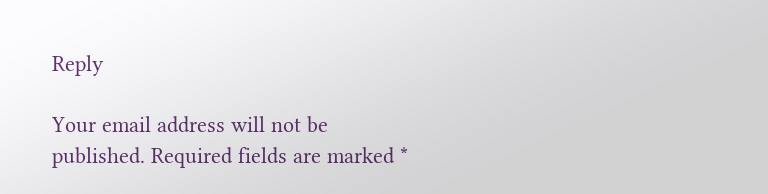Reply

Your email address will not be published. Required fields are marked *